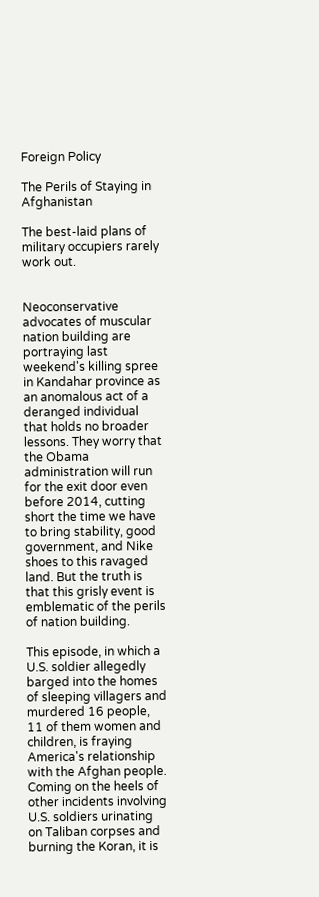Foreign Policy

The Perils of Staying in Afghanistan

The best-laid plans of military occupiers rarely work out.


Neoconservative advocates of muscular nation building are portraying last weekend's killing spree in Kandahar province as an anomalous act of a deranged individual that holds no broader lessons. They worry that the Obama administration will run for the exit door even before 2014, cutting short the time we have to bring stability, good government, and Nike shoes to this ravaged land. But the truth is that this grisly event is emblematic of the perils of nation building.

This episode, in which a U.S. soldier allegedly barged into the homes of sleeping villagers and murdered 16 people, 11 of them women and children, is fraying America's relationship with the Afghan people. Coming on the heels of other incidents involving U.S. soldiers urinating on Taliban corpses and burning the Koran, it is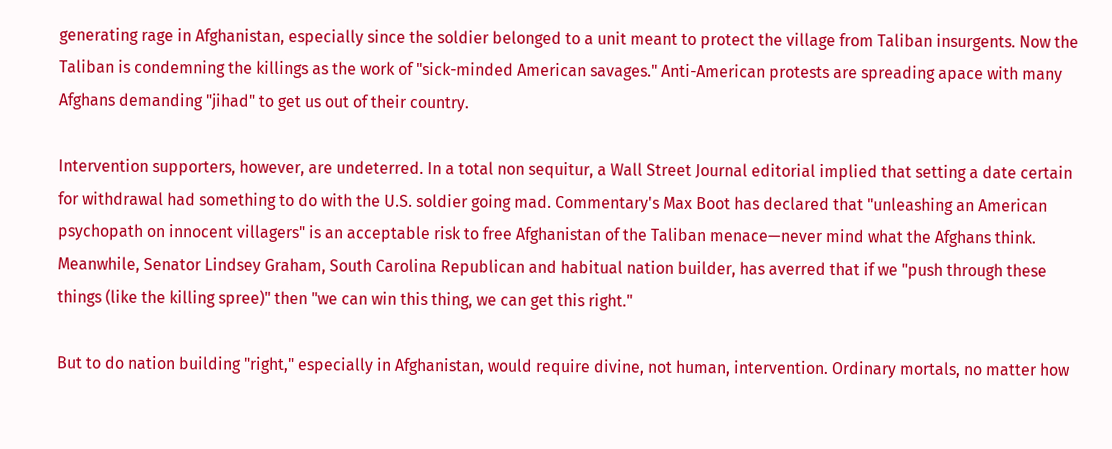generating rage in Afghanistan, especially since the soldier belonged to a unit meant to protect the village from Taliban insurgents. Now the Taliban is condemning the killings as the work of "sick-minded American savages." Anti-American protests are spreading apace with many Afghans demanding "jihad" to get us out of their country.

Intervention supporters, however, are undeterred. In a total non sequitur, a Wall Street Journal editorial implied that setting a date certain for withdrawal had something to do with the U.S. soldier going mad. Commentary's Max Boot has declared that "unleashing an American psychopath on innocent villagers" is an acceptable risk to free Afghanistan of the Taliban menace—never mind what the Afghans think. Meanwhile, Senator Lindsey Graham, South Carolina Republican and habitual nation builder, has averred that if we "push through these things (like the killing spree)" then "we can win this thing, we can get this right."

But to do nation building "right," especially in Afghanistan, would require divine, not human, intervention. Ordinary mortals, no matter how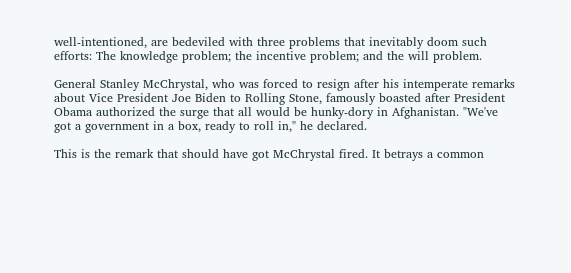well-intentioned, are bedeviled with three problems that inevitably doom such efforts: The knowledge problem; the incentive problem; and the will problem.

General Stanley McChrystal, who was forced to resign after his intemperate remarks about Vice President Joe Biden to Rolling Stone, famously boasted after President Obama authorized the surge that all would be hunky-dory in Afghanistan. "We've got a government in a box, ready to roll in," he declared.

This is the remark that should have got McChrystal fired. It betrays a common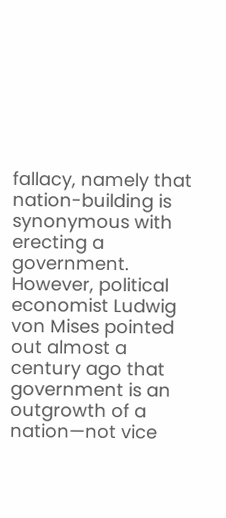fallacy, namely that nation-building is synonymous with erecting a government. However, political economist Ludwig von Mises pointed out almost a century ago that government is an outgrowth of a nation—not vice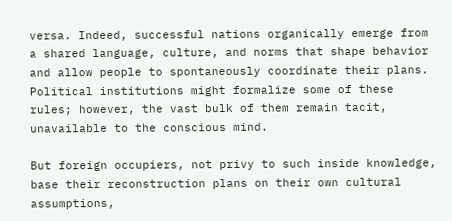versa. Indeed, successful nations organically emerge from a shared language, culture, and norms that shape behavior and allow people to spontaneously coordinate their plans. Political institutions might formalize some of these rules; however, the vast bulk of them remain tacit, unavailable to the conscious mind.

But foreign occupiers, not privy to such inside knowledge, base their reconstruction plans on their own cultural assumptions,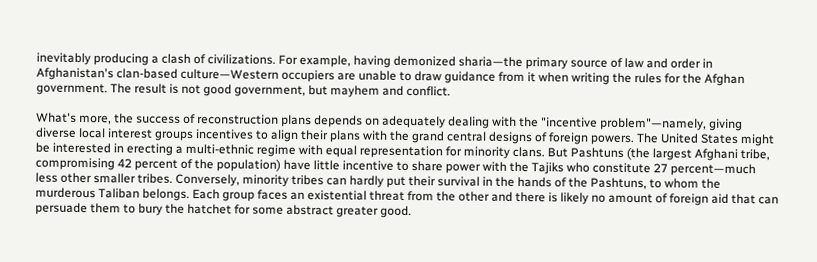inevitably producing a clash of civilizations. For example, having demonized sharia—the primary source of law and order in Afghanistan's clan-based culture—Western occupiers are unable to draw guidance from it when writing the rules for the Afghan government. The result is not good government, but mayhem and conflict.

What's more, the success of reconstruction plans depends on adequately dealing with the "incentive problem"—namely, giving diverse local interest groups incentives to align their plans with the grand central designs of foreign powers. The United States might be interested in erecting a multi-ethnic regime with equal representation for minority clans. But Pashtuns (the largest Afghani tribe, compromising 42 percent of the population) have little incentive to share power with the Tajiks who constitute 27 percent—much less other smaller tribes. Conversely, minority tribes can hardly put their survival in the hands of the Pashtuns, to whom the murderous Taliban belongs. Each group faces an existential threat from the other and there is likely no amount of foreign aid that can persuade them to bury the hatchet for some abstract greater good.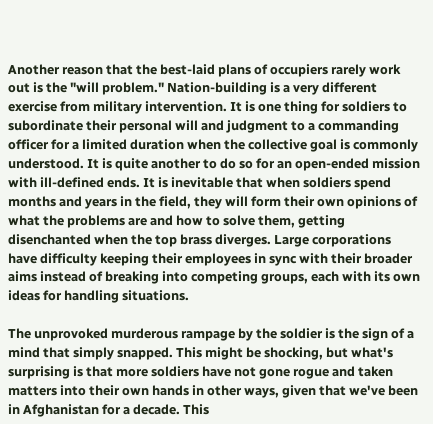Another reason that the best-laid plans of occupiers rarely work out is the "will problem." Nation-building is a very different exercise from military intervention. It is one thing for soldiers to subordinate their personal will and judgment to a commanding officer for a limited duration when the collective goal is commonly understood. It is quite another to do so for an open-ended mission with ill-defined ends. It is inevitable that when soldiers spend months and years in the field, they will form their own opinions of what the problems are and how to solve them, getting disenchanted when the top brass diverges. Large corporations have difficulty keeping their employees in sync with their broader aims instead of breaking into competing groups, each with its own ideas for handling situations.

The unprovoked murderous rampage by the soldier is the sign of a mind that simply snapped. This might be shocking, but what's surprising is that more soldiers have not gone rogue and taken matters into their own hands in other ways, given that we've been in Afghanistan for a decade. This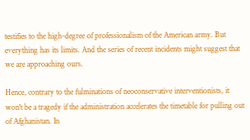testifies to the high-degree of professionalism of the American army. But everything has its limits. And the series of recent incidents might suggest that we are approaching ours.

Hence, contrary to the fulminations of neoconservative interventionists, it won't be a tragedy if the administration accelerates the timetable for pulling out of Afghanistan. In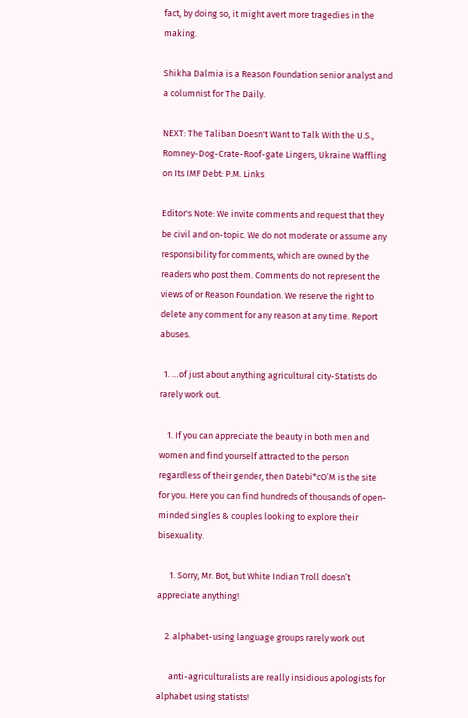fact, by doing so, it might avert more tragedies in the making.

Shikha Dalmia is a Reason Foundation senior analyst and a columnist for The Daily.

NEXT: The Taliban Doesn't Want to Talk With the U.S., Romney-Dog-Crate-Roof-gate Lingers, Ukraine Waffling on Its IMF Debt: P.M. Links

Editor's Note: We invite comments and request that they be civil and on-topic. We do not moderate or assume any responsibility for comments, which are owned by the readers who post them. Comments do not represent the views of or Reason Foundation. We reserve the right to delete any comment for any reason at any time. Report abuses.

  1. …of just about anything agricultural city-Statists do rarely work out.

    1. If you can appreciate the beauty in both men and women and find yourself attracted to the person regardless of their gender, then Datebi*cO’M is the site for you. Here you can find hundreds of thousands of open-minded singles & couples looking to explore their bisexuality.

      1. Sorry, Mr. Bot, but White Indian Troll doesn’t appreciate anything!

    2. alphabet-using language groups rarely work out

      anti-agriculturalists are really insidious apologists for alphabet using statists!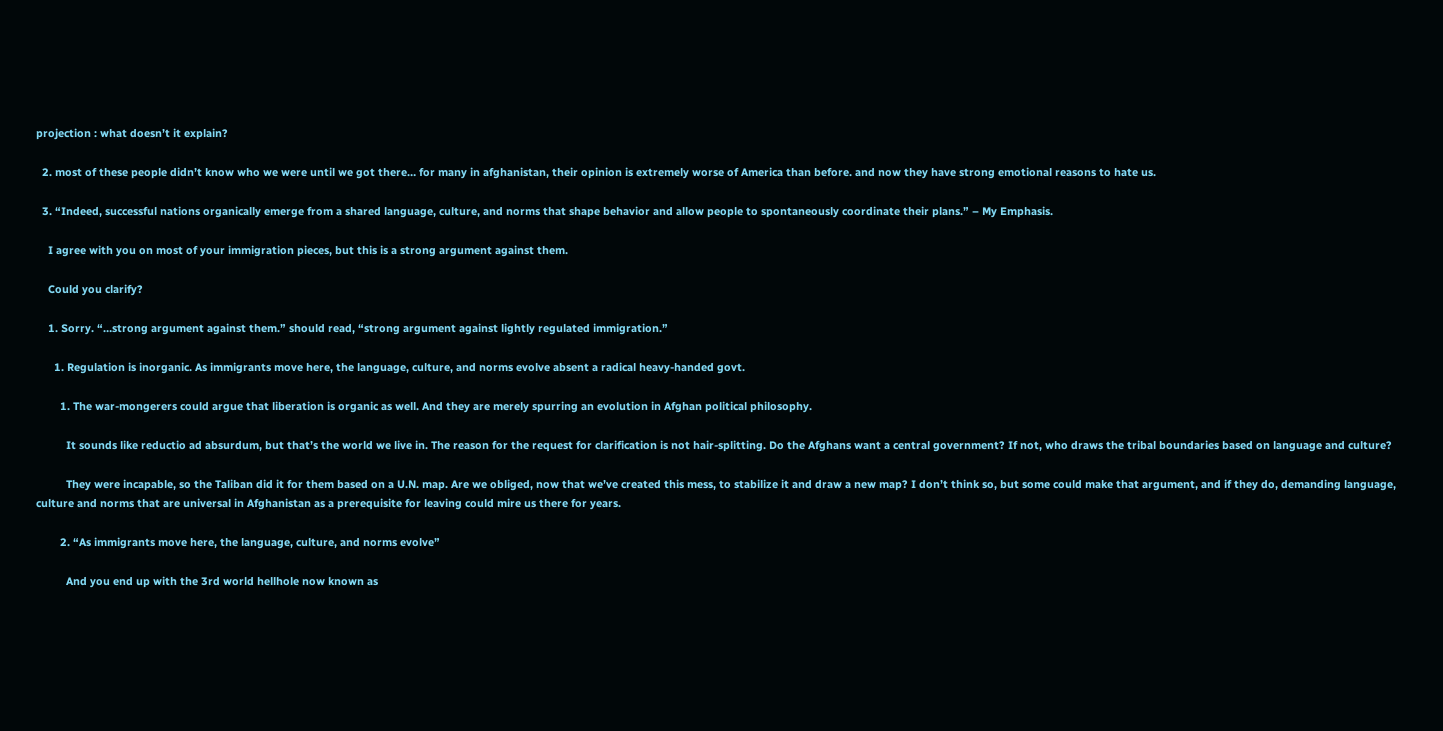projection : what doesn’t it explain?

  2. most of these people didn’t know who we were until we got there… for many in afghanistan, their opinion is extremely worse of America than before. and now they have strong emotional reasons to hate us.

  3. “Indeed, successful nations organically emerge from a shared language, culture, and norms that shape behavior and allow people to spontaneously coordinate their plans.” – My Emphasis.

    I agree with you on most of your immigration pieces, but this is a strong argument against them.

    Could you clarify?

    1. Sorry. “…strong argument against them.” should read, “strong argument against lightly regulated immigration.”

      1. Regulation is inorganic. As immigrants move here, the language, culture, and norms evolve absent a radical heavy-handed govt.

        1. The war-mongerers could argue that liberation is organic as well. And they are merely spurring an evolution in Afghan political philosophy.

          It sounds like reductio ad absurdum, but that’s the world we live in. The reason for the request for clarification is not hair-splitting. Do the Afghans want a central government? If not, who draws the tribal boundaries based on language and culture?

          They were incapable, so the Taliban did it for them based on a U.N. map. Are we obliged, now that we’ve created this mess, to stabilize it and draw a new map? I don’t think so, but some could make that argument, and if they do, demanding language, culture and norms that are universal in Afghanistan as a prerequisite for leaving could mire us there for years.

        2. “As immigrants move here, the language, culture, and norms evolve”

          And you end up with the 3rd world hellhole now known as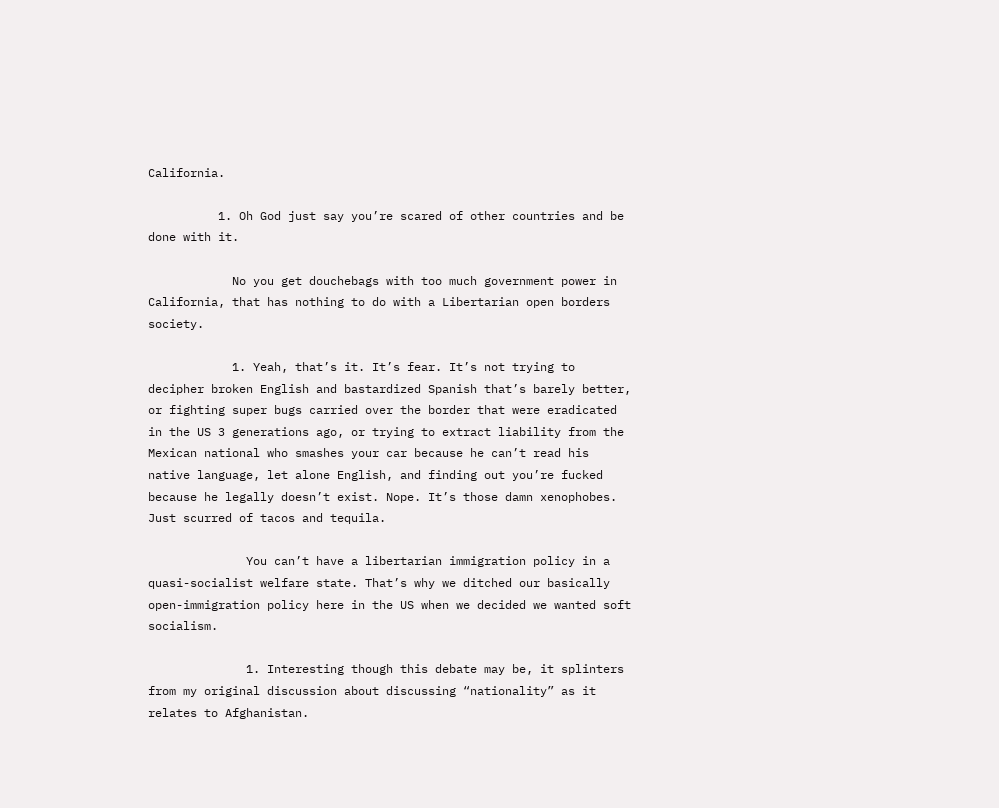California.

          1. Oh God just say you’re scared of other countries and be done with it.

            No you get douchebags with too much government power in California, that has nothing to do with a Libertarian open borders society.

            1. Yeah, that’s it. It’s fear. It’s not trying to decipher broken English and bastardized Spanish that’s barely better, or fighting super bugs carried over the border that were eradicated in the US 3 generations ago, or trying to extract liability from the Mexican national who smashes your car because he can’t read his native language, let alone English, and finding out you’re fucked because he legally doesn’t exist. Nope. It’s those damn xenophobes. Just scurred of tacos and tequila.

              You can’t have a libertarian immigration policy in a quasi-socialist welfare state. That’s why we ditched our basically open-immigration policy here in the US when we decided we wanted soft socialism.

              1. Interesting though this debate may be, it splinters from my original discussion about discussing “nationality” as it relates to Afghanistan.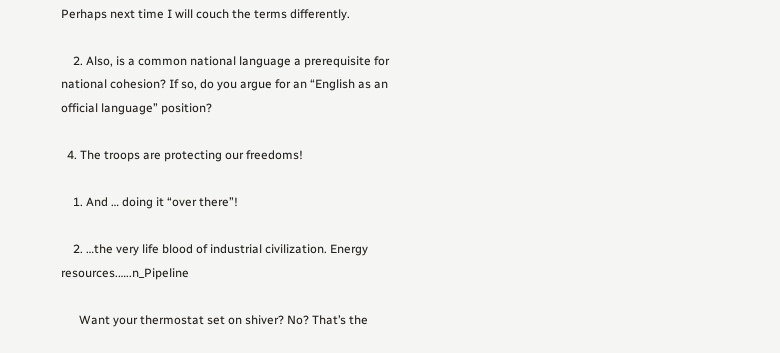Perhaps next time I will couch the terms differently.

    2. Also, is a common national language a prerequisite for national cohesion? If so, do you argue for an “English as an official language” position?

  4. The troops are protecting our freedoms!

    1. And … doing it “over there”!

    2. …the very life blood of industrial civilization. Energy resources.…..n_Pipeline

      Want your thermostat set on shiver? No? That’s the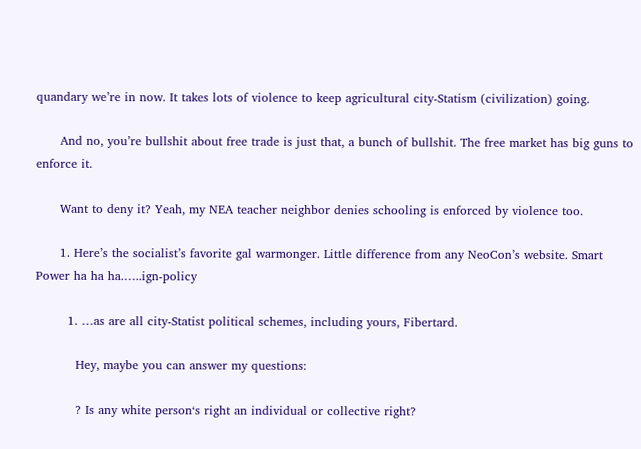quandary we’re in now. It takes lots of violence to keep agricultural city-Statism (civilization) going.

      And no, you’re bullshit about free trade is just that, a bunch of bullshit. The free market has big guns to enforce it.

      Want to deny it? Yeah, my NEA teacher neighbor denies schooling is enforced by violence too.

      1. Here’s the socialist’s favorite gal warmonger. Little difference from any NeoCon’s website. Smart Power ha ha ha.…..ign-policy

        1. …as are all city-Statist political schemes, including yours, Fibertard.

          Hey, maybe you can answer my questions:

          ? Is any white person‘s right an individual or collective right?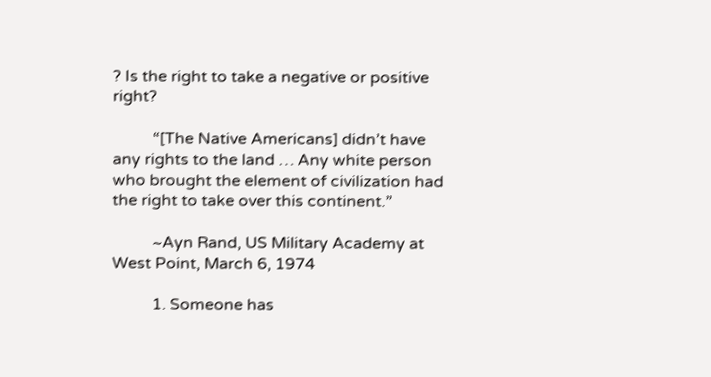? Is the right to take a negative or positive right?

          “[The Native Americans] didn’t have any rights to the land … Any white person who brought the element of civilization had the right to take over this continent.”

          ~Ayn Rand, US Military Academy at West Point, March 6, 1974

          1. Someone has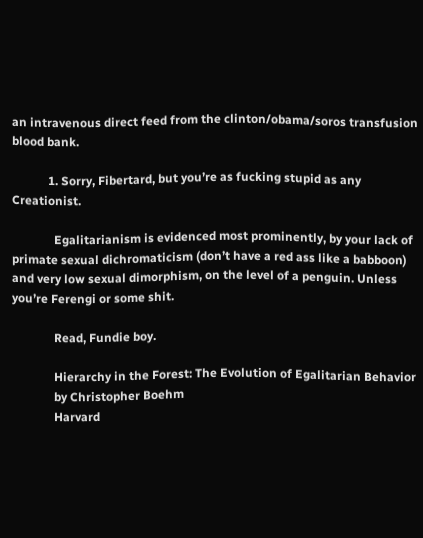an intravenous direct feed from the clinton/obama/soros transfusion blood bank.

            1. Sorry, Fibertard, but you’re as fucking stupid as any Creationist.

              Egalitarianism is evidenced most prominently, by your lack of primate sexual dichromaticism (don’t have a red ass like a babboon) and very low sexual dimorphism, on the level of a penguin. Unless you’re Ferengi or some shit.

              Read, Fundie boy.

              Hierarchy in the Forest: The Evolution of Egalitarian Behavior
              by Christopher Boehm
              Harvard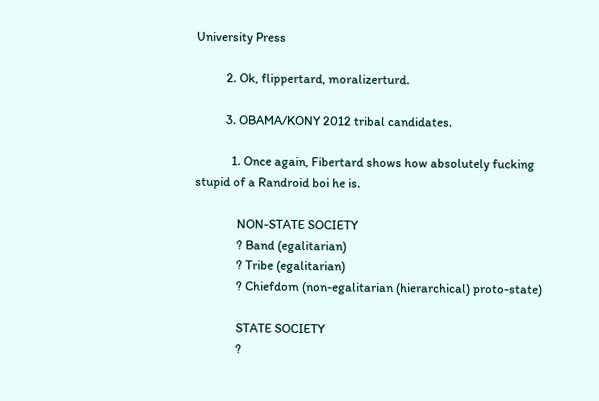University Press

          2. Ok, flippertard, moralizerturd.

          3. OBAMA/KONY 2012 tribal candidates.

            1. Once again, Fibertard shows how absolutely fucking stupid of a Randroid boi he is.

              NON-STATE SOCIETY
              ? Band (egalitarian)
              ? Tribe (egalitarian)
              ? Chiefdom (non-egalitarian (hierarchical) proto-state)

              STATE SOCIETY
              ?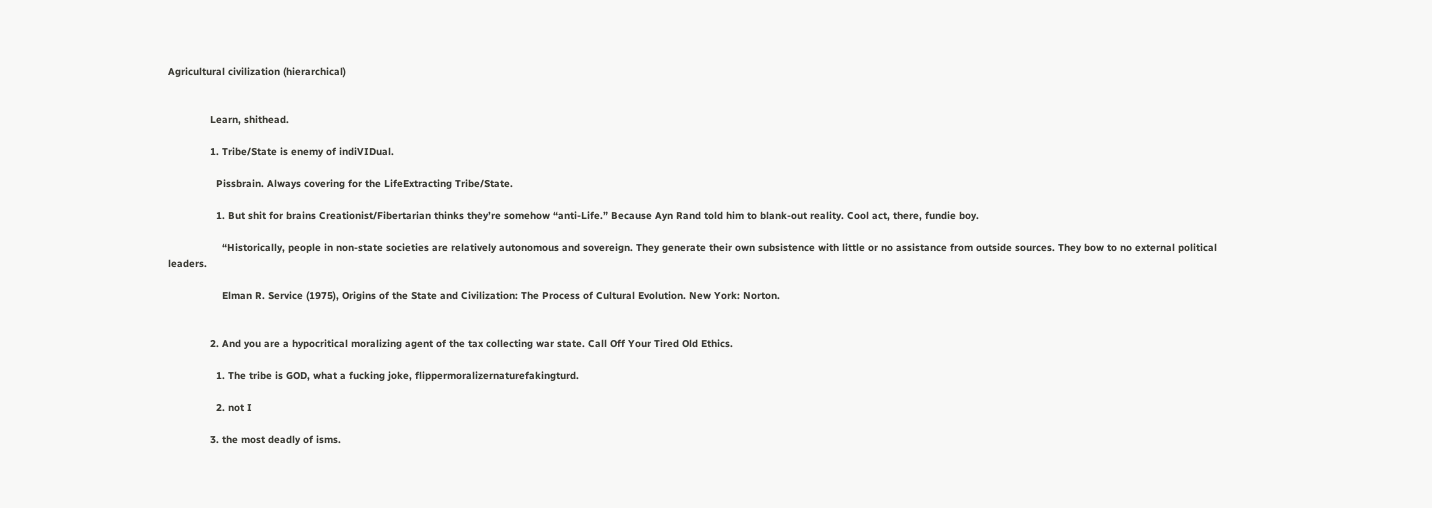Agricultural civilization (hierarchical)


              Learn, shithead.

              1. Tribe/State is enemy of indiVIDual.

                Pissbrain. Always covering for the LifeExtracting Tribe/State.

                1. But shit for brains Creationist/Fibertarian thinks they’re somehow “anti-Life.” Because Ayn Rand told him to blank-out reality. Cool act, there, fundie boy.

                  “Historically, people in non-state societies are relatively autonomous and sovereign. They generate their own subsistence with little or no assistance from outside sources. They bow to no external political leaders.

                  Elman R. Service (1975), Origins of the State and Civilization: The Process of Cultural Evolution. New York: Norton.


              2. And you are a hypocritical moralizing agent of the tax collecting war state. Call Off Your Tired Old Ethics.

                1. The tribe is GOD, what a fucking joke, flippermoralizernaturefakingturd.

                2. not I

              3. the most deadly of isms.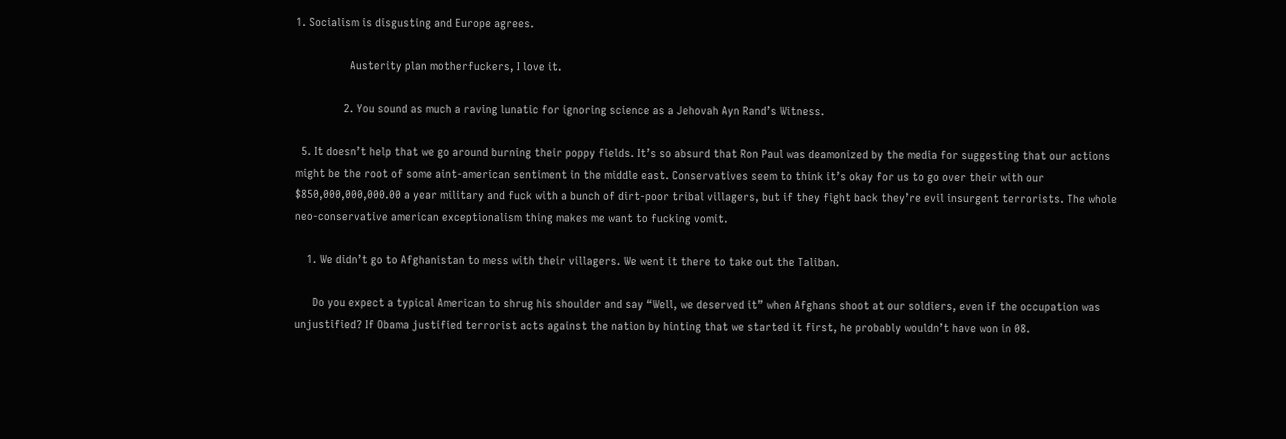1. Socialism is disgusting and Europe agrees.

                  Austerity plan motherfuckers, I love it.

                2. You sound as much a raving lunatic for ignoring science as a Jehovah Ayn Rand’s Witness.

  5. It doesn’t help that we go around burning their poppy fields. It’s so absurd that Ron Paul was deamonized by the media for suggesting that our actions might be the root of some aint-american sentiment in the middle east. Conservatives seem to think it’s okay for us to go over their with our $850,000,000,000.00 a year military and fuck with a bunch of dirt-poor tribal villagers, but if they fight back they’re evil insurgent terrorists. The whole neo-conservative american exceptionalism thing makes me want to fucking vomit.

    1. We didn’t go to Afghanistan to mess with their villagers. We went it there to take out the Taliban.

      Do you expect a typical American to shrug his shoulder and say “Well, we deserved it” when Afghans shoot at our soldiers, even if the occupation was unjustified? If Obama justified terrorist acts against the nation by hinting that we started it first, he probably wouldn’t have won in 08.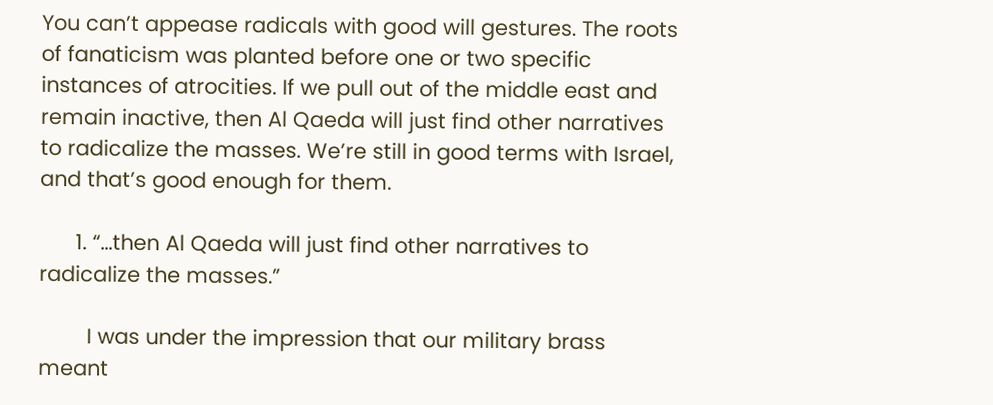You can’t appease radicals with good will gestures. The roots of fanaticism was planted before one or two specific instances of atrocities. If we pull out of the middle east and remain inactive, then Al Qaeda will just find other narratives to radicalize the masses. We’re still in good terms with Israel, and that’s good enough for them.

      1. “…then Al Qaeda will just find other narratives to radicalize the masses.”

        I was under the impression that our military brass meant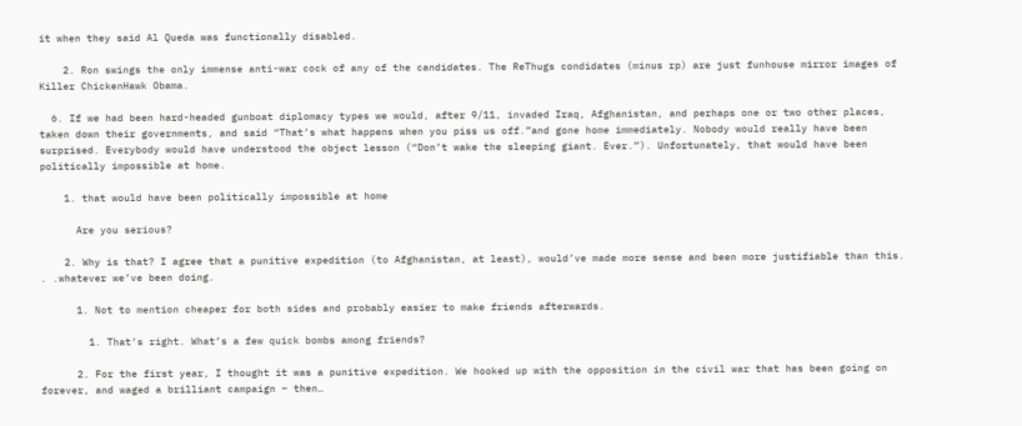it when they said Al Queda was functionally disabled.

    2. Ron swings the only immense anti-war cock of any of the candidates. The ReThugs condidates (minus rp) are just funhouse mirror images of Killer ChickenHawk Obama.

  6. If we had been hard-headed gunboat diplomacy types we would, after 9/11, invaded Iraq, Afghanistan, and perhaps one or two other places, taken down their governments, and said “That’s what happens when you piss us off.”and gone home immediately. Nobody would really have been surprised. Everybody would have understood the object lesson (“Don’t wake the sleeping giant. Ever.”). Unfortunately, that would have been politically impossible at home.

    1. that would have been politically impossible at home

      Are you serious?

    2. Why is that? I agree that a punitive expedition (to Afghanistan, at least), would’ve made more sense and been more justifiable than this. . .whatever we’ve been doing.

      1. Not to mention cheaper for both sides and probably easier to make friends afterwards.

        1. That’s right. What’s a few quick bombs among friends?

      2. For the first year, I thought it was a punitive expedition. We hooked up with the opposition in the civil war that has been going on forever, and waged a brilliant campaign – then…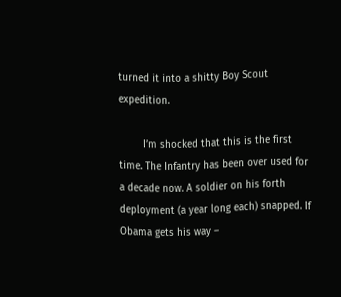turned it into a shitty Boy Scout expedition.

        I’m shocked that this is the first time. The Infantry has been over used for a decade now. A soldier on his forth deployment (a year long each) snapped. If Obama gets his way –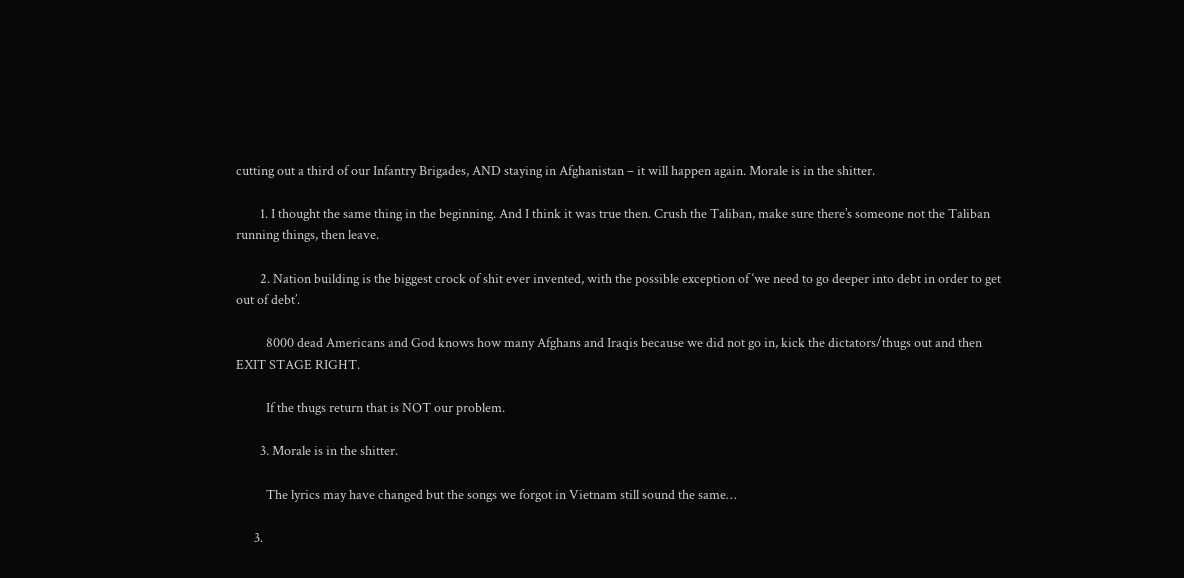cutting out a third of our Infantry Brigades, AND staying in Afghanistan – it will happen again. Morale is in the shitter.

        1. I thought the same thing in the beginning. And I think it was true then. Crush the Taliban, make sure there’s someone not the Taliban running things, then leave.

        2. Nation building is the biggest crock of shit ever invented, with the possible exception of ‘we need to go deeper into debt in order to get out of debt’.

          8000 dead Americans and God knows how many Afghans and Iraqis because we did not go in, kick the dictators/thugs out and then EXIT STAGE RIGHT.

          If the thugs return that is NOT our problem.

        3. Morale is in the shitter.

          The lyrics may have changed but the songs we forgot in Vietnam still sound the same…

      3.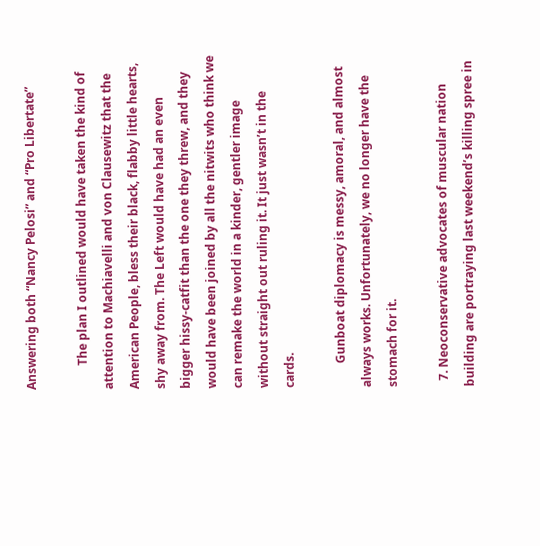Answering both “Nancy Pelosi” and “Pro Libertate”

        The plan I outlined would have taken the kind of attention to Machiavelli and von Clausewitz that the American People, bless their black, flabby little hearts, shy away from. The Left would have had an even bigger hissy-catfit than the one they threw, and they would have been joined by all the nitwits who think we can remake the world in a kinder, gentler image without straight out ruling it. It just wasn’t in the cards.

        Gunboat diplomacy is messy, amoral, and almost always works. Unfortunately, we no longer have the stomach for it.

  7. Neoconservative advocates of muscular nation building are portraying last weekend’s killing spree in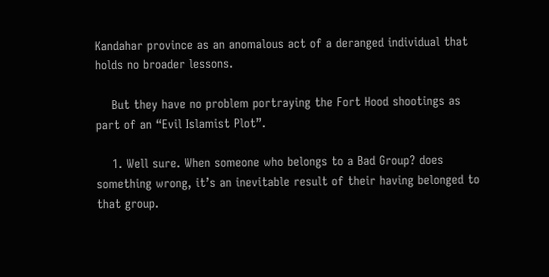Kandahar province as an anomalous act of a deranged individual that holds no broader lessons.

    But they have no problem portraying the Fort Hood shootings as part of an “Evil Islamist Plot”.

    1. Well sure. When someone who belongs to a Bad Group? does something wrong, it’s an inevitable result of their having belonged to that group.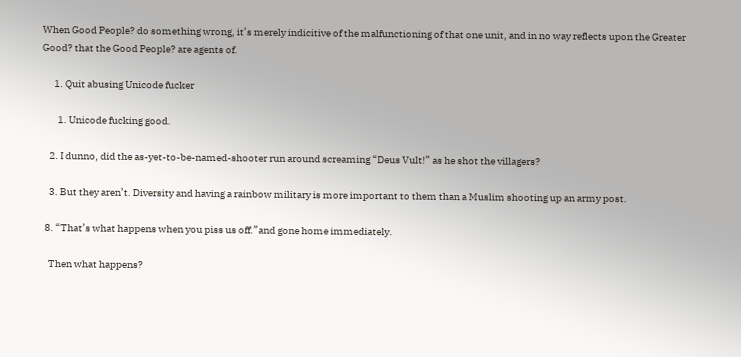When Good People? do something wrong, it’s merely indicitive of the malfunctioning of that one unit, and in no way reflects upon the Greater Good? that the Good People? are agents of.

      1. Quit abusing Unicode fucker

        1. Unicode fucking good.

    2. I dunno, did the as-yet-to-be-named-shooter run around screaming “Deus Vult!” as he shot the villagers?

    3. But they aren’t. Diversity and having a rainbow military is more important to them than a Muslim shooting up an army post.

  8. “That’s what happens when you piss us off.”and gone home immediately.

    Then what happens?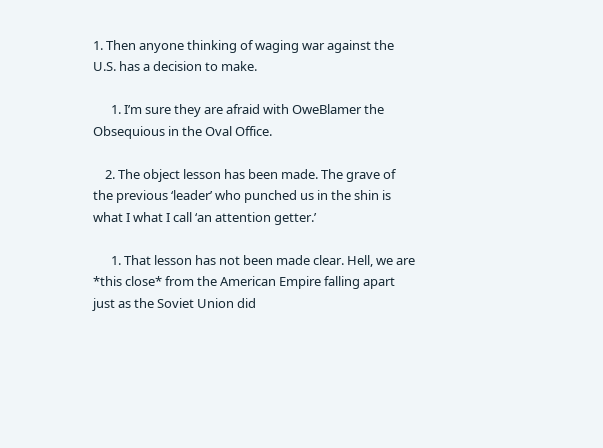1. Then anyone thinking of waging war against the U.S. has a decision to make.

      1. I’m sure they are afraid with OweBlamer the Obsequious in the Oval Office.

    2. The object lesson has been made. The grave of the previous ‘leader’ who punched us in the shin is what I what I call ‘an attention getter.’

      1. That lesson has not been made clear. Hell, we are *this close* from the American Empire falling apart just as the Soviet Union did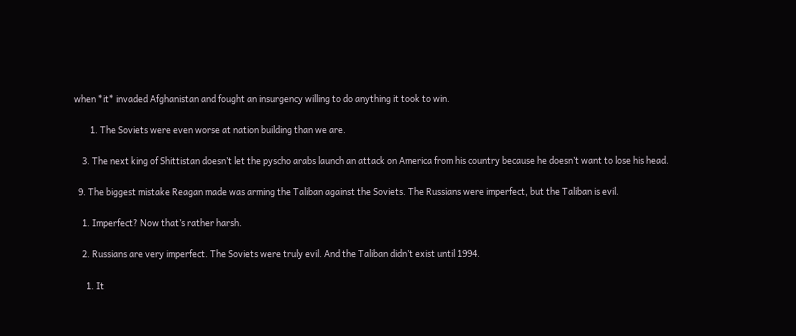when *it* invaded Afghanistan and fought an insurgency willing to do anything it took to win.

        1. The Soviets were even worse at nation building than we are.

    3. The next king of Shittistan doesn’t let the pyscho arabs launch an attack on America from his country because he doesn’t want to lose his head.

  9. The biggest mistake Reagan made was arming the Taliban against the Soviets. The Russians were imperfect, but the Taliban is evil.

    1. Imperfect? Now that’s rather harsh.

    2. Russians are very imperfect. The Soviets were truly evil. And the Taliban didn’t exist until 1994.

      1. It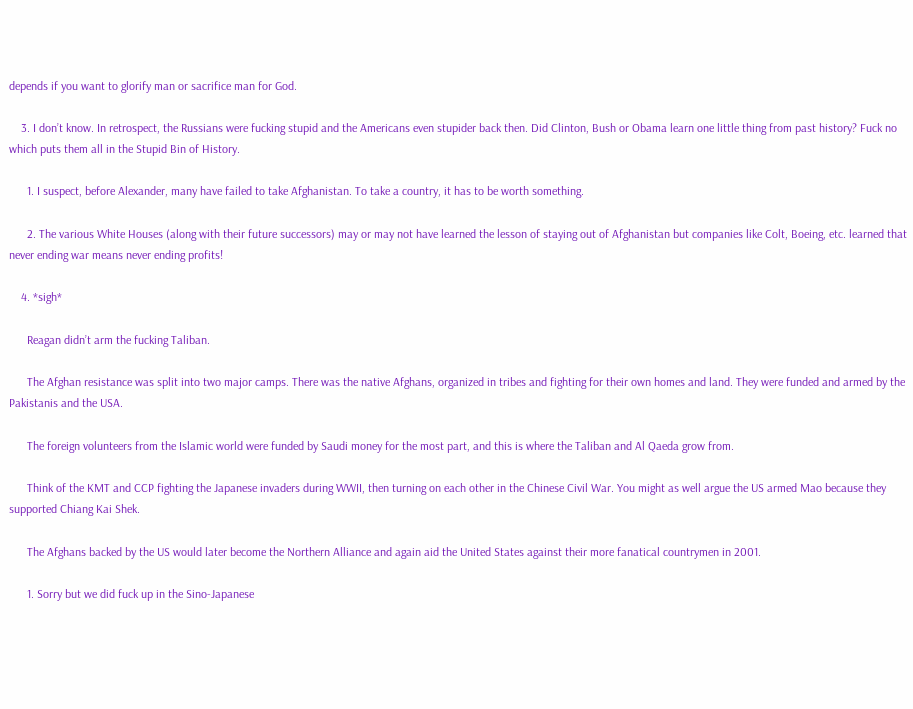depends if you want to glorify man or sacrifice man for God.

    3. I don’t know. In retrospect, the Russians were fucking stupid and the Americans even stupider back then. Did Clinton, Bush or Obama learn one little thing from past history? Fuck no which puts them all in the Stupid Bin of History.

      1. I suspect, before Alexander, many have failed to take Afghanistan. To take a country, it has to be worth something.

      2. The various White Houses (along with their future successors) may or may not have learned the lesson of staying out of Afghanistan but companies like Colt, Boeing, etc. learned that never ending war means never ending profits!

    4. *sigh*

      Reagan didn’t arm the fucking Taliban.

      The Afghan resistance was split into two major camps. There was the native Afghans, organized in tribes and fighting for their own homes and land. They were funded and armed by the Pakistanis and the USA.

      The foreign volunteers from the Islamic world were funded by Saudi money for the most part, and this is where the Taliban and Al Qaeda grow from.

      Think of the KMT and CCP fighting the Japanese invaders during WWII, then turning on each other in the Chinese Civil War. You might as well argue the US armed Mao because they supported Chiang Kai Shek.

      The Afghans backed by the US would later become the Northern Alliance and again aid the United States against their more fanatical countrymen in 2001.

      1. Sorry but we did fuck up in the Sino-Japanese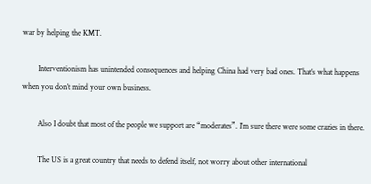war by helping the KMT.

        Interventionism has unintended consequences and helping China had very bad ones. That’s what happens when you don’t mind your own business.

        Also I doubt that most of the people we support are “moderates”. I’m sure there were some crazies in there.

        The US is a great country that needs to defend itself, not worry about other international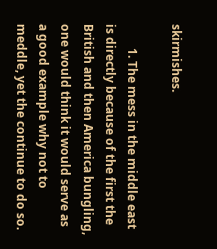skirmishes.

        1. The mess in the middle east is directly because of the first the British and then America bungling, one would think it would serve as a good example why not to meddle, yet the continue to do so.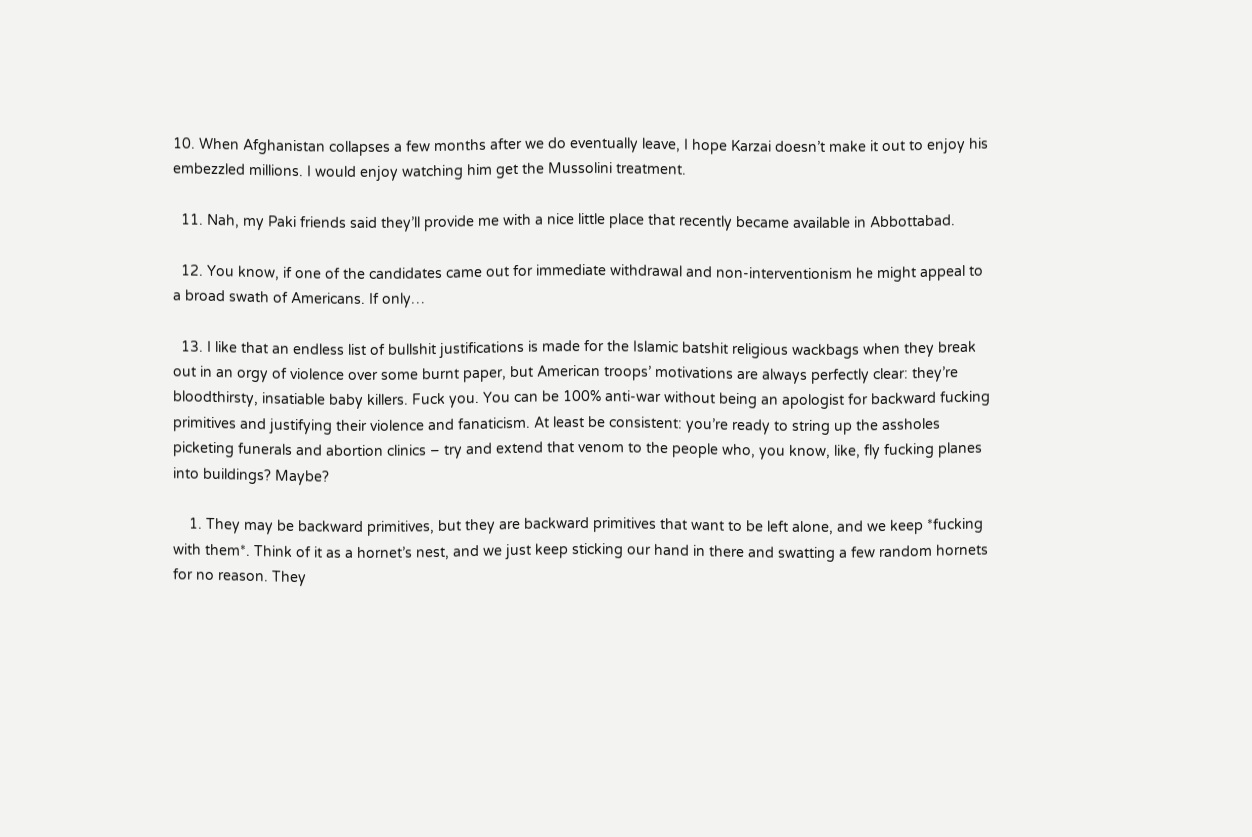10. When Afghanistan collapses a few months after we do eventually leave, I hope Karzai doesn’t make it out to enjoy his embezzled millions. I would enjoy watching him get the Mussolini treatment.

  11. Nah, my Paki friends said they’ll provide me with a nice little place that recently became available in Abbottabad.

  12. You know, if one of the candidates came out for immediate withdrawal and non-interventionism he might appeal to a broad swath of Americans. If only…

  13. I like that an endless list of bullshit justifications is made for the Islamic batshit religious wackbags when they break out in an orgy of violence over some burnt paper, but American troops’ motivations are always perfectly clear: they’re bloodthirsty, insatiable baby killers. Fuck you. You can be 100% anti-war without being an apologist for backward fucking primitives and justifying their violence and fanaticism. At least be consistent: you’re ready to string up the assholes picketing funerals and abortion clinics – try and extend that venom to the people who, you know, like, fly fucking planes into buildings? Maybe?

    1. They may be backward primitives, but they are backward primitives that want to be left alone, and we keep *fucking with them*. Think of it as a hornet’s nest, and we just keep sticking our hand in there and swatting a few random hornets for no reason. They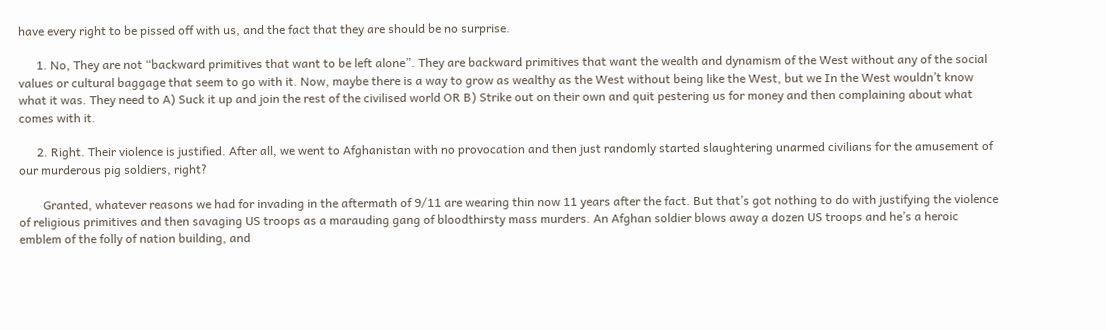have every right to be pissed off with us, and the fact that they are should be no surprise.

      1. No, They are not “backward primitives that want to be left alone”. They are backward primitives that want the wealth and dynamism of the West without any of the social values or cultural baggage that seem to go with it. Now, maybe there is a way to grow as wealthy as the West without being like the West, but we In the West wouldn’t know what it was. They need to A) Suck it up and join the rest of the civilised world OR B) Strike out on their own and quit pestering us for money and then complaining about what comes with it.

      2. Right. Their violence is justified. After all, we went to Afghanistan with no provocation and then just randomly started slaughtering unarmed civilians for the amusement of our murderous pig soldiers, right?

        Granted, whatever reasons we had for invading in the aftermath of 9/11 are wearing thin now 11 years after the fact. But that’s got nothing to do with justifying the violence of religious primitives and then savaging US troops as a marauding gang of bloodthirsty mass murders. An Afghan soldier blows away a dozen US troops and he’s a heroic emblem of the folly of nation building, and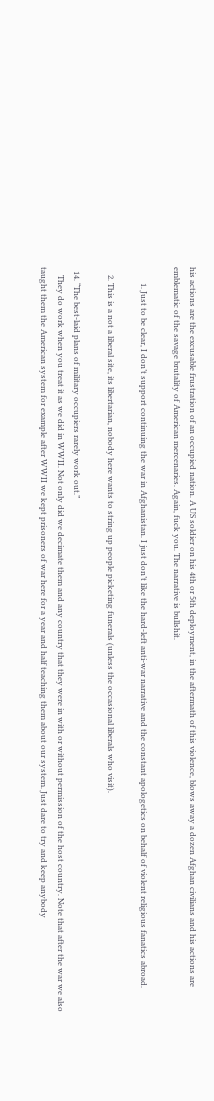his actions are the excusable frustration of an occupied nation. A US soldier on his 4th or 5th deployment, in the aftermath of this violence, blows away a dozen Afghan civilians and his actions are emblematic of the savage brutality of American mercenaries. Again, fuck you. The narrative is bullshit.

        1. Just to be clear, I don’t support continuing the war in Afghanistan. I just don’t like the hard-left anti-war narrative and the constant apologetics on behalf of violent religious fanatics abroad.

    2. This is a not a liberal site, its libertarian, nobody here wants to string up people picketing funerals (unless the occasional liberals who visit).

  14. “The best-laid plans of military occupiers rarely work out.”
    They do work when you treat it as we did in WWII. Not only did we decimate them and any country that they were in with or without permission of the host country. Note that after the war we also taught them the American system for example after WWII we kept prisoners of war here for a year and half teaching them about our system. Just dare to try and keep anybody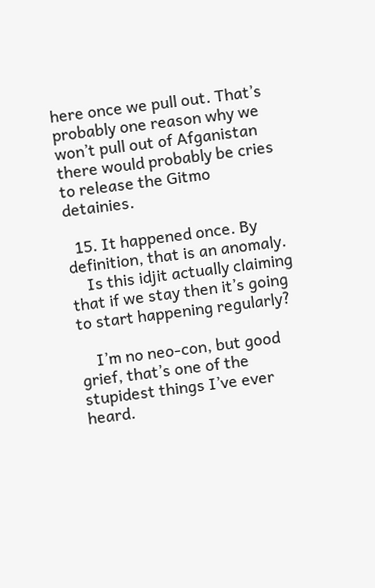here once we pull out. That’s probably one reason why we won’t pull out of Afganistan there would probably be cries to release the Gitmo detainies.

  15. It happened once. By definition, that is an anomaly.
    Is this idjit actually claiming that if we stay then it’s going to start happening regularly?

    I’m no neo-con, but good grief, that’s one of the stupidest things I’ve ever heard.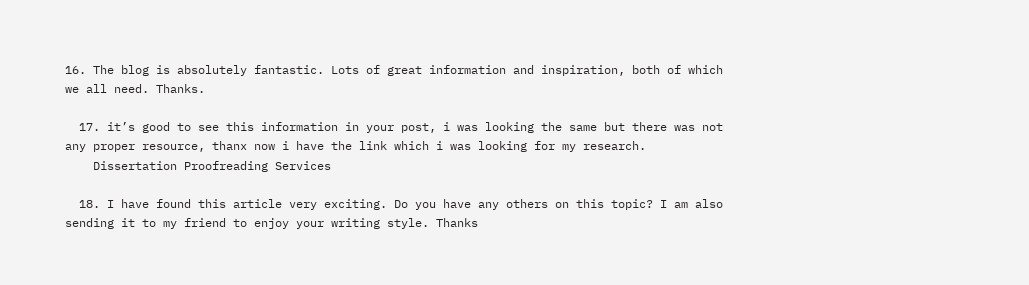16. The blog is absolutely fantastic. Lots of great information and inspiration, both of which we all need. Thanks.

  17. it’s good to see this information in your post, i was looking the same but there was not any proper resource, thanx now i have the link which i was looking for my research.
    Dissertation Proofreading Services

  18. I have found this article very exciting. Do you have any others on this topic? I am also sending it to my friend to enjoy your writing style. Thanks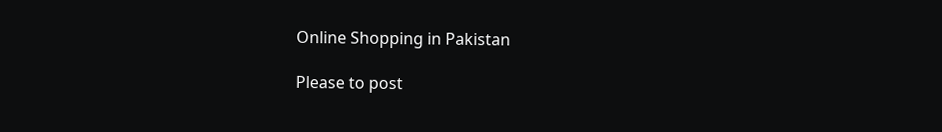Online Shopping in Pakistan

Please to post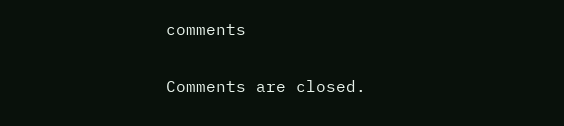comments

Comments are closed.